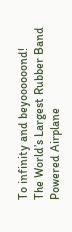To infinity and beyoooooond!
The World’s Largest Rubber Band Powered Airplane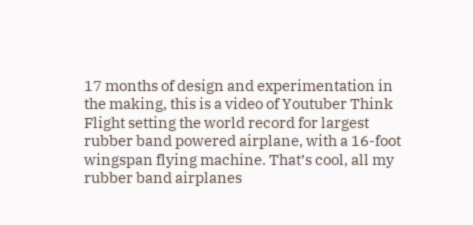17 months of design and experimentation in the making, this is a video of Youtuber Think Flight setting the world record for largest rubber band powered airplane, with a 16-foot wingspan flying machine. That’s cool, all my rubber band airplanes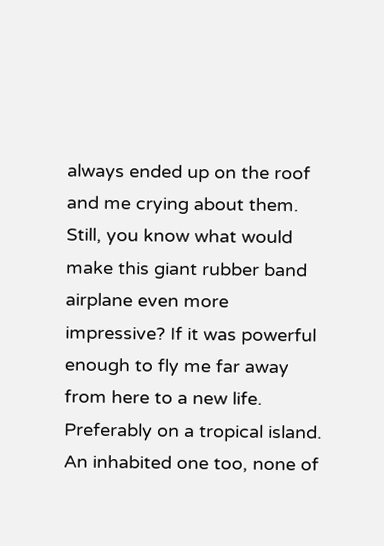always ended up on the roof and me crying about them. Still, you know what would make this giant rubber band airplane even more impressive? If it was powerful enough to fly me far away from here to a new life. Preferably on a tropical island. An inhabited one too, none of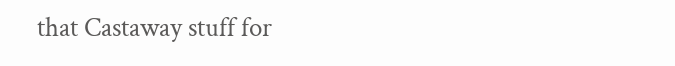that Castaway stuff for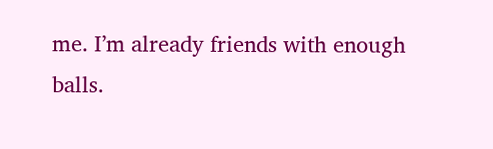me. I’m already friends with enough balls.